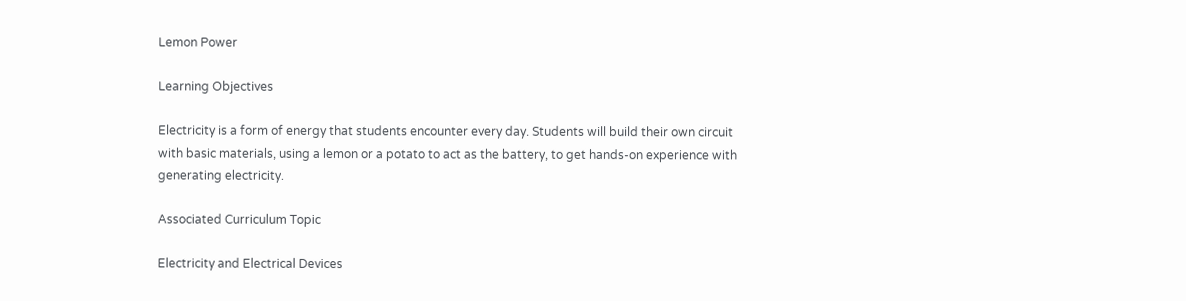Lemon Power

Learning Objectives

Electricity is a form of energy that students encounter every day. Students will build their own circuit with basic materials, using a lemon or a potato to act as the battery, to get hands-on experience with generating electricity.

Associated Curriculum Topic

Electricity and Electrical Devices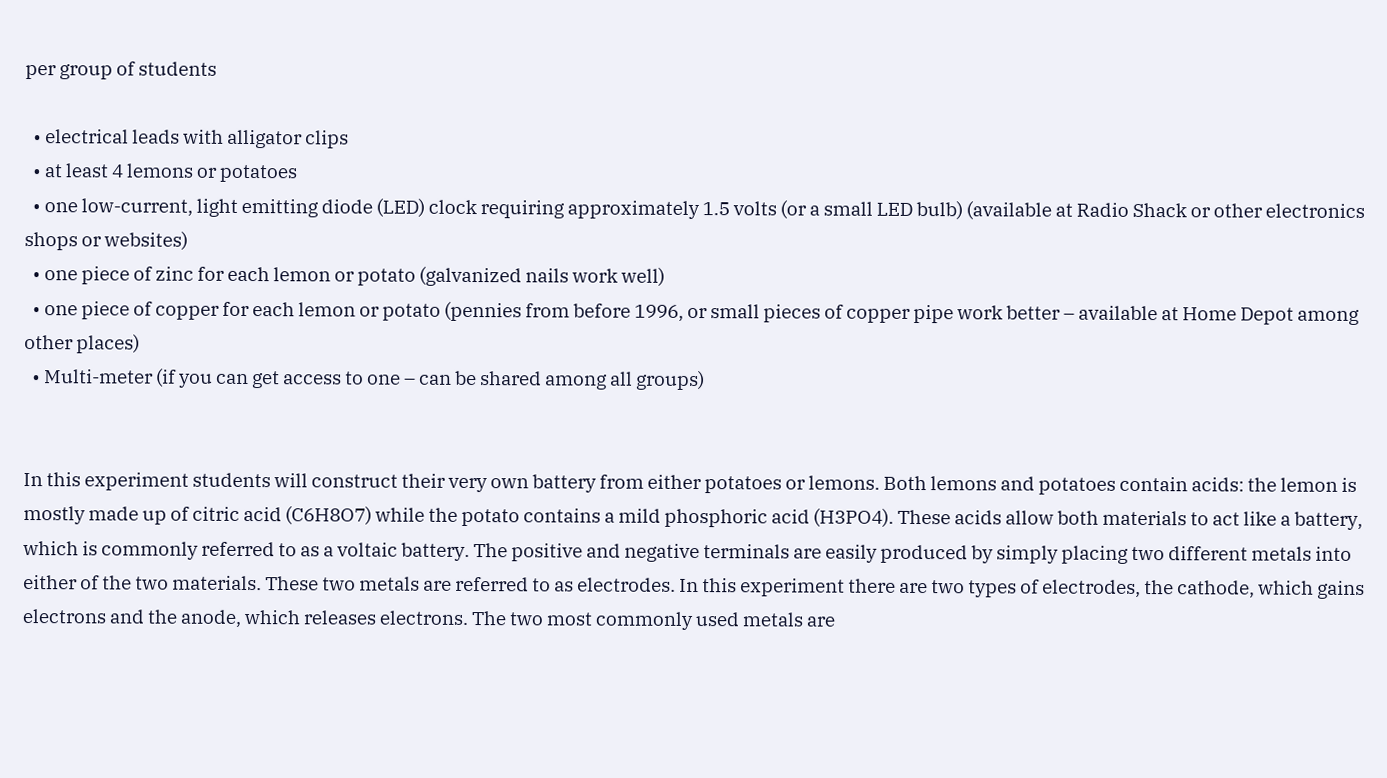per group of students

  • electrical leads with alligator clips
  • at least 4 lemons or potatoes
  • one low-current, light emitting diode (LED) clock requiring approximately 1.5 volts (or a small LED bulb) (available at Radio Shack or other electronics shops or websites)
  • one piece of zinc for each lemon or potato (galvanized nails work well)
  • one piece of copper for each lemon or potato (pennies from before 1996, or small pieces of copper pipe work better – available at Home Depot among other places)
  • Multi-meter (if you can get access to one – can be shared among all groups)


In this experiment students will construct their very own battery from either potatoes or lemons. Both lemons and potatoes contain acids: the lemon is mostly made up of citric acid (C6H8O7) while the potato contains a mild phosphoric acid (H3PO4). These acids allow both materials to act like a battery, which is commonly referred to as a voltaic battery. The positive and negative terminals are easily produced by simply placing two different metals into either of the two materials. These two metals are referred to as electrodes. In this experiment there are two types of electrodes, the cathode, which gains electrons and the anode, which releases electrons. The two most commonly used metals are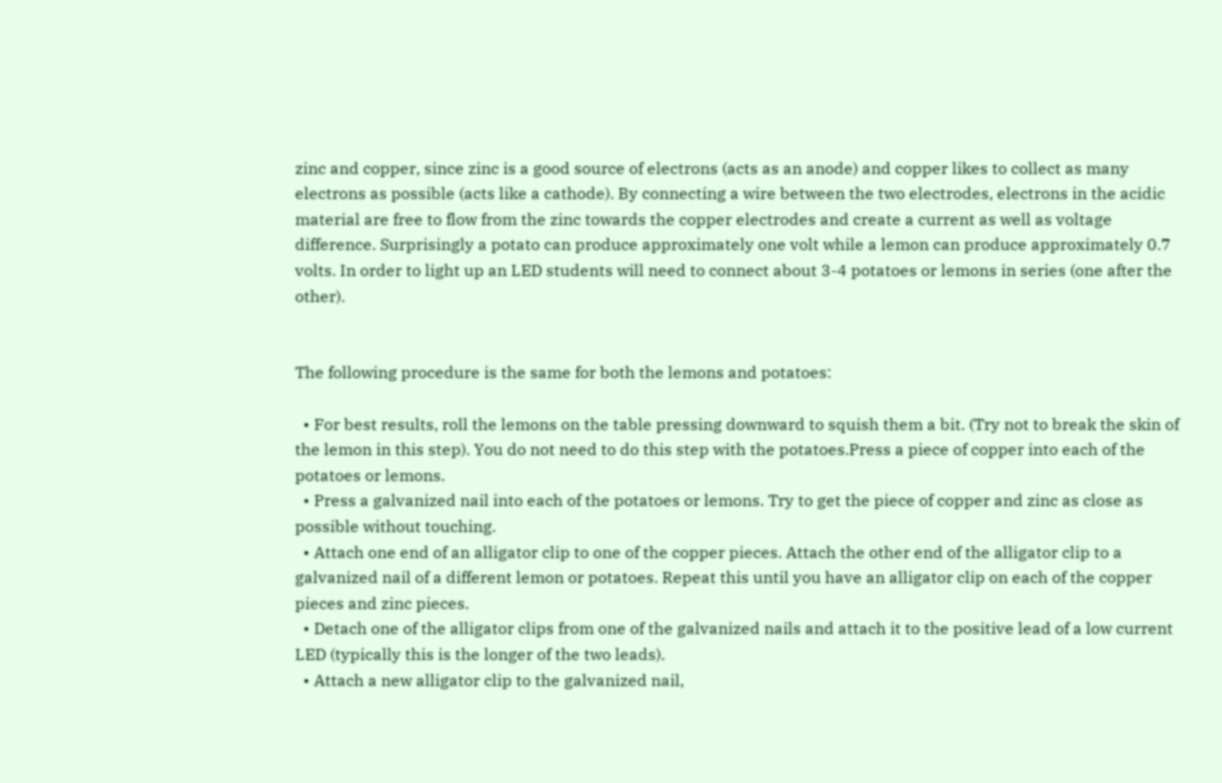zinc and copper, since zinc is a good source of electrons (acts as an anode) and copper likes to collect as many electrons as possible (acts like a cathode). By connecting a wire between the two electrodes, electrons in the acidic material are free to flow from the zinc towards the copper electrodes and create a current as well as voltage difference. Surprisingly a potato can produce approximately one volt while a lemon can produce approximately 0.7 volts. In order to light up an LED students will need to connect about 3-4 potatoes or lemons in series (one after the other).


The following procedure is the same for both the lemons and potatoes:

  • For best results, roll the lemons on the table pressing downward to squish them a bit. (Try not to break the skin of the lemon in this step). You do not need to do this step with the potatoes.Press a piece of copper into each of the potatoes or lemons.
  • Press a galvanized nail into each of the potatoes or lemons. Try to get the piece of copper and zinc as close as possible without touching.
  • Attach one end of an alligator clip to one of the copper pieces. Attach the other end of the alligator clip to a galvanized nail of a different lemon or potatoes. Repeat this until you have an alligator clip on each of the copper pieces and zinc pieces.
  • Detach one of the alligator clips from one of the galvanized nails and attach it to the positive lead of a low current LED (typically this is the longer of the two leads).
  • Attach a new alligator clip to the galvanized nail,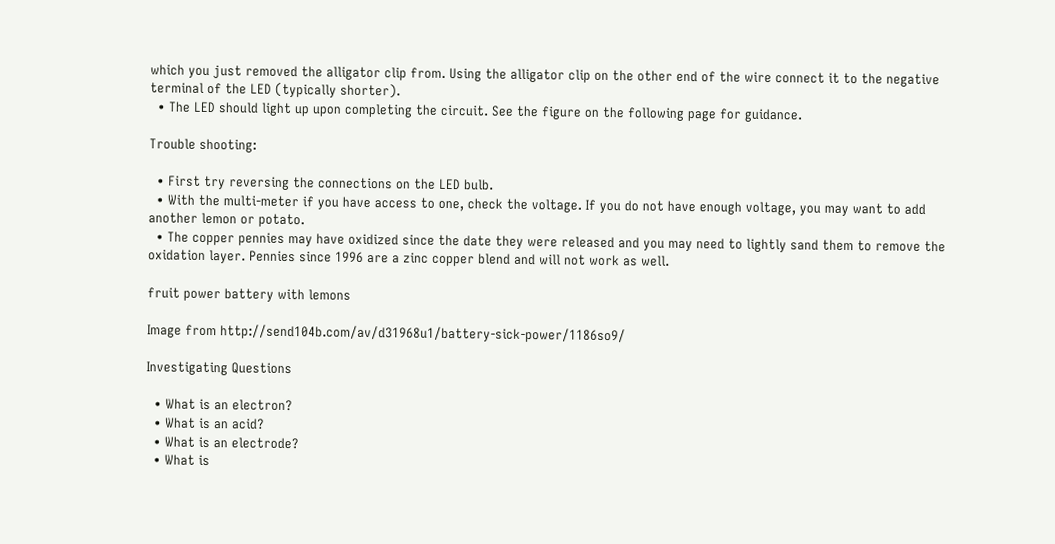which you just removed the alligator clip from. Using the alligator clip on the other end of the wire connect it to the negative terminal of the LED (typically shorter).
  • The LED should light up upon completing the circuit. See the figure on the following page for guidance.

Trouble shooting:

  • First try reversing the connections on the LED bulb.
  • With the multi-meter if you have access to one, check the voltage. If you do not have enough voltage, you may want to add another lemon or potato.
  • The copper pennies may have oxidized since the date they were released and you may need to lightly sand them to remove the oxidation layer. Pennies since 1996 are a zinc copper blend and will not work as well.

fruit power battery with lemons

Image from http://send104b.com/av/d31968u1/battery-sick-power/1186so9/

Investigating Questions

  • What is an electron?
  • What is an acid?
  • What is an electrode?
  • What is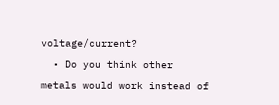voltage/current?
  • Do you think other metals would work instead of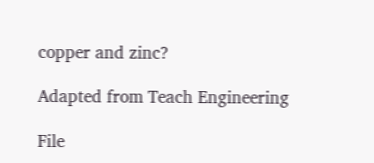copper and zinc?

Adapted from Teach Engineering

File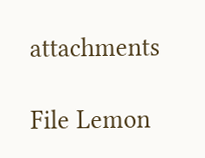attachments

File Lemon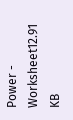Power - Worksheet12.91 KB